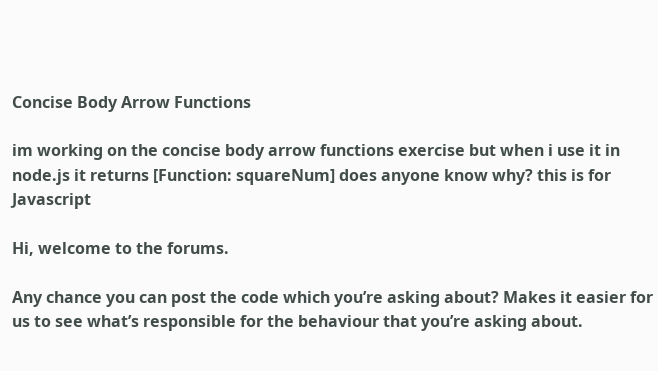Concise Body Arrow Functions

im working on the concise body arrow functions exercise but when i use it in node.js it returns [Function: squareNum] does anyone know why? this is for Javascript

Hi, welcome to the forums.

Any chance you can post the code which you’re asking about? Makes it easier for us to see what’s responsible for the behaviour that you’re asking about.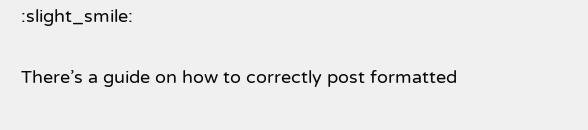:slight_smile:

There’s a guide on how to correctly post formatted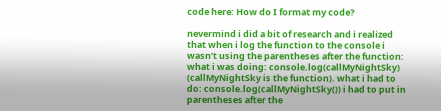code here: How do I format my code?

nevermind i did a bit of research and i realized that when i log the function to the console i wasn’t using the parentheses after the function: what i was doing: console.log(callMyNightSky) (callMyNightSky is the function). what i had to do: console.log(callMyNightSky()) i had to put in parentheses after the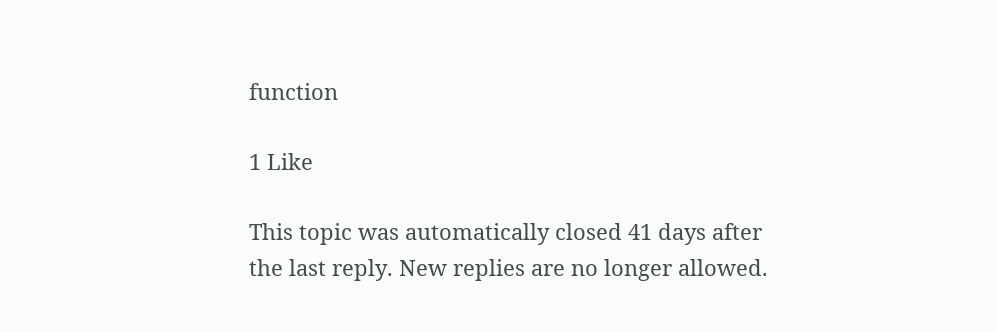function

1 Like

This topic was automatically closed 41 days after the last reply. New replies are no longer allowed.